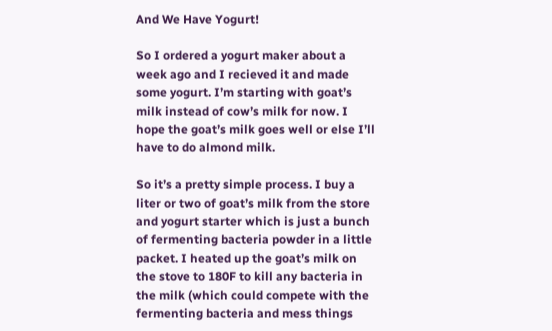And We Have Yogurt!

So I ordered a yogurt maker about a week ago and I recieved it and made some yogurt. I’m starting with goat’s milk instead of cow’s milk for now. I hope the goat’s milk goes well or else I’ll have to do almond milk.

So it’s a pretty simple process. I buy a liter or two of goat’s milk from the store and yogurt starter which is just a bunch of fermenting bacteria powder in a little packet. I heated up the goat’s milk on the stove to 180F to kill any bacteria in the milk (which could compete with the fermenting bacteria and mess things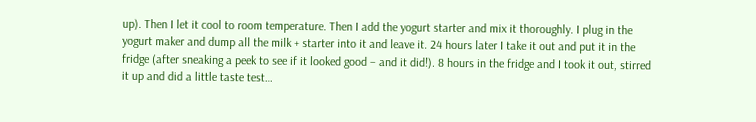up). Then I let it cool to room temperature. Then I add the yogurt starter and mix it thoroughly. I plug in the yogurt maker and dump all the milk + starter into it and leave it. 24 hours later I take it out and put it in the fridge (after sneaking a peek to see if it looked good – and it did!). 8 hours in the fridge and I took it out, stirred it up and did a little taste test…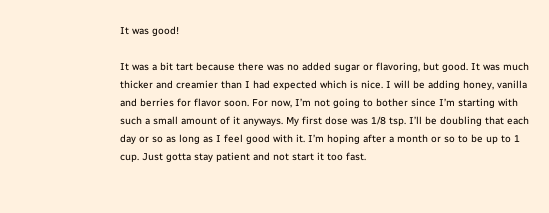It was good!

It was a bit tart because there was no added sugar or flavoring, but good. It was much thicker and creamier than I had expected which is nice. I will be adding honey, vanilla and berries for flavor soon. For now, I’m not going to bother since I’m starting with such a small amount of it anyways. My first dose was 1/8 tsp. I’ll be doubling that each day or so as long as I feel good with it. I’m hoping after a month or so to be up to 1 cup. Just gotta stay patient and not start it too fast.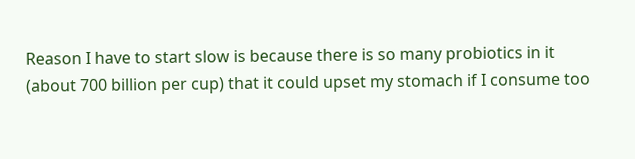Reason I have to start slow is because there is so many probiotics in it (about 700 billion per cup) that it could upset my stomach if I consume too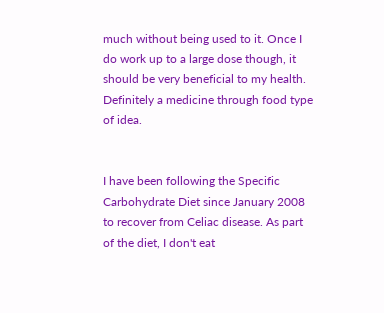much without being used to it. Once I do work up to a large dose though, it should be very beneficial to my health. Definitely a medicine through food type of idea.


I have been following the Specific Carbohydrate Diet since January 2008 to recover from Celiac disease. As part of the diet, I don't eat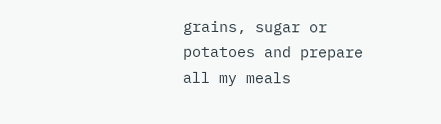grains, sugar or potatoes and prepare all my meals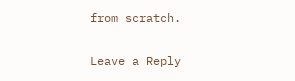from scratch.

Leave a Reply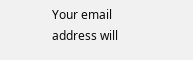Your email address will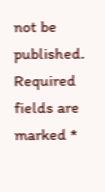not be published. Required fields are marked *